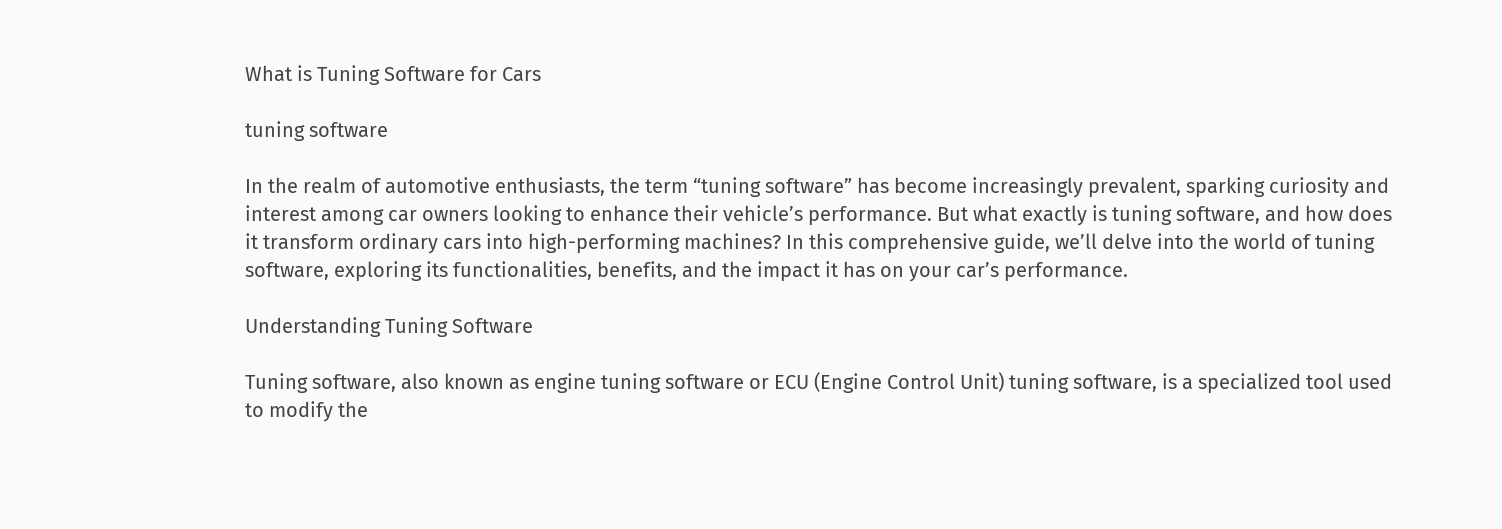What is Tuning Software for Cars

tuning software

In the realm of automotive enthusiasts, the term “tuning software” has become increasingly prevalent, sparking curiosity and interest among car owners looking to enhance their vehicle’s performance. But what exactly is tuning software, and how does it transform ordinary cars into high-performing machines? In this comprehensive guide, we’ll delve into the world of tuning software, exploring its functionalities, benefits, and the impact it has on your car’s performance.

Understanding Tuning Software

Tuning software, also known as engine tuning software or ECU (Engine Control Unit) tuning software, is a specialized tool used to modify the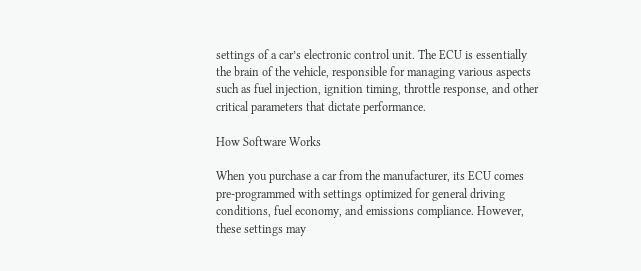settings of a car’s electronic control unit. The ECU is essentially the brain of the vehicle, responsible for managing various aspects such as fuel injection, ignition timing, throttle response, and other critical parameters that dictate performance.

How Software Works

When you purchase a car from the manufacturer, its ECU comes pre-programmed with settings optimized for general driving conditions, fuel economy, and emissions compliance. However, these settings may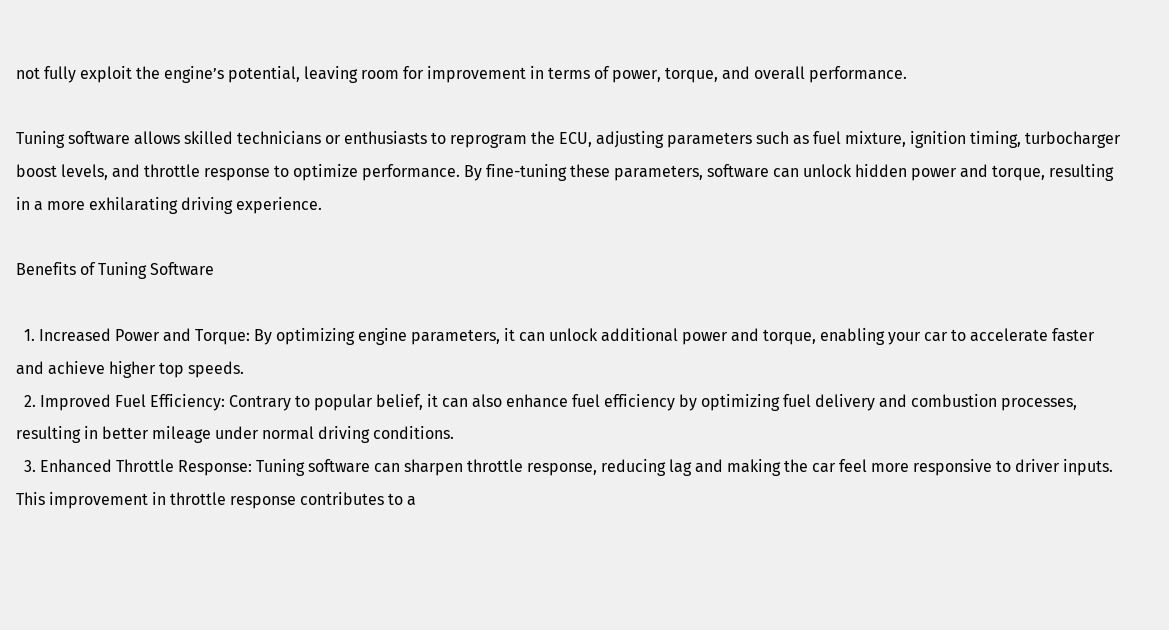not fully exploit the engine’s potential, leaving room for improvement in terms of power, torque, and overall performance.

Tuning software allows skilled technicians or enthusiasts to reprogram the ECU, adjusting parameters such as fuel mixture, ignition timing, turbocharger boost levels, and throttle response to optimize performance. By fine-tuning these parameters, software can unlock hidden power and torque, resulting in a more exhilarating driving experience.

Benefits of Tuning Software

  1. Increased Power and Torque: By optimizing engine parameters, it can unlock additional power and torque, enabling your car to accelerate faster and achieve higher top speeds.
  2. Improved Fuel Efficiency: Contrary to popular belief, it can also enhance fuel efficiency by optimizing fuel delivery and combustion processes, resulting in better mileage under normal driving conditions.
  3. Enhanced Throttle Response: Tuning software can sharpen throttle response, reducing lag and making the car feel more responsive to driver inputs. This improvement in throttle response contributes to a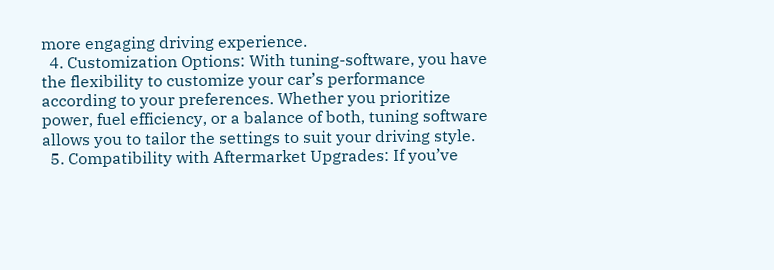more engaging driving experience.
  4. Customization Options: With tuning-software, you have the flexibility to customize your car’s performance according to your preferences. Whether you prioritize power, fuel efficiency, or a balance of both, tuning software allows you to tailor the settings to suit your driving style.
  5. Compatibility with Aftermarket Upgrades: If you’ve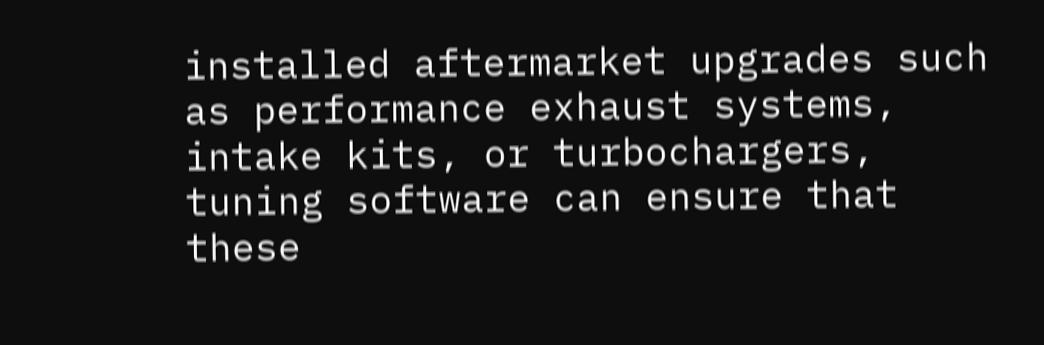installed aftermarket upgrades such as performance exhaust systems, intake kits, or turbochargers, tuning software can ensure that these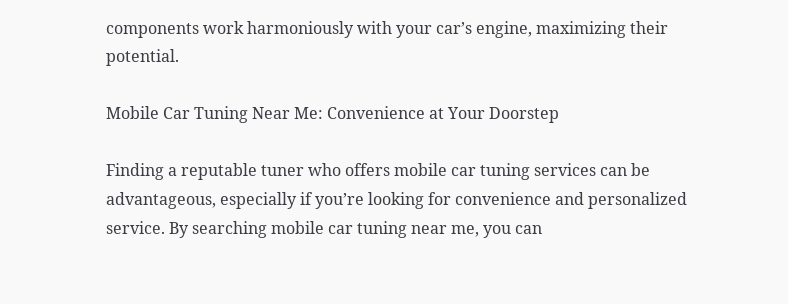components work harmoniously with your car’s engine, maximizing their potential.

Mobile Car Tuning Near Me: Convenience at Your Doorstep

Finding a reputable tuner who offers mobile car tuning services can be advantageous, especially if you’re looking for convenience and personalized service. By searching mobile car tuning near me, you can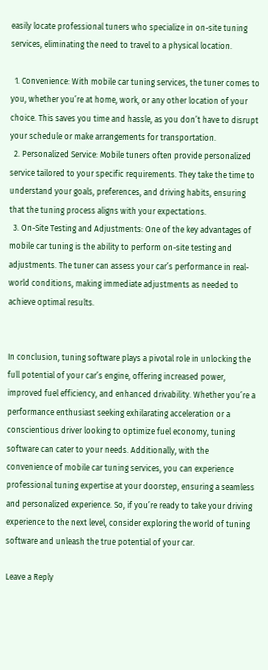easily locate professional tuners who specialize in on-site tuning services, eliminating the need to travel to a physical location.

  1. Convenience: With mobile car tuning services, the tuner comes to you, whether you’re at home, work, or any other location of your choice. This saves you time and hassle, as you don’t have to disrupt your schedule or make arrangements for transportation.
  2. Personalized Service: Mobile tuners often provide personalized service tailored to your specific requirements. They take the time to understand your goals, preferences, and driving habits, ensuring that the tuning process aligns with your expectations.
  3. On-Site Testing and Adjustments: One of the key advantages of mobile car tuning is the ability to perform on-site testing and adjustments. The tuner can assess your car’s performance in real-world conditions, making immediate adjustments as needed to achieve optimal results.


In conclusion, tuning software plays a pivotal role in unlocking the full potential of your car’s engine, offering increased power, improved fuel efficiency, and enhanced drivability. Whether you’re a performance enthusiast seeking exhilarating acceleration or a conscientious driver looking to optimize fuel economy, tuning software can cater to your needs. Additionally, with the convenience of mobile car tuning services, you can experience professional tuning expertise at your doorstep, ensuring a seamless and personalized experience. So, if you’re ready to take your driving experience to the next level, consider exploring the world of tuning software and unleash the true potential of your car.

Leave a Reply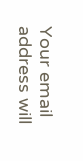Your email address will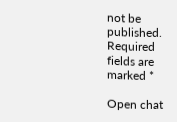not be published. Required fields are marked *

Open chat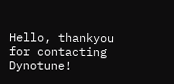Hello, thankyou for contacting Dynotune!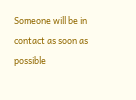Someone will be in contact as soon as possible